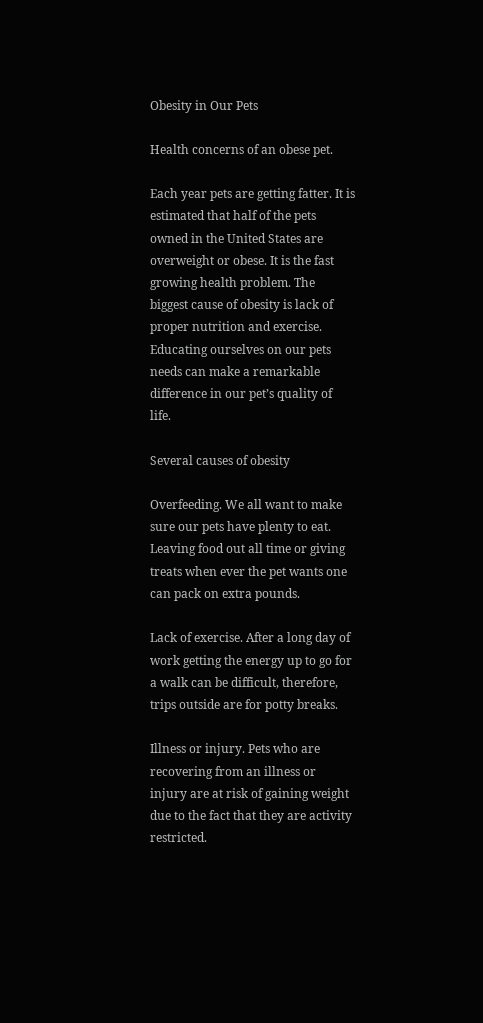Obesity in Our Pets

Health concerns of an obese pet.

Each year pets are getting fatter. It is estimated that half of the pets owned in the United States are overweight or obese. It is the fast growing health problem. The biggest cause of obesity is lack of proper nutrition and exercise. Educating ourselves on our pets needs can make a remarkable difference in our pet’s quality of life.

Several causes of obesity

Overfeeding. We all want to make sure our pets have plenty to eat. Leaving food out all time or giving treats when ever the pet wants one can pack on extra pounds.

Lack of exercise. After a long day of work getting the energy up to go for a walk can be difficult, therefore, trips outside are for potty breaks.

Illness or injury. Pets who are recovering from an illness or injury are at risk of gaining weight due to the fact that they are activity restricted.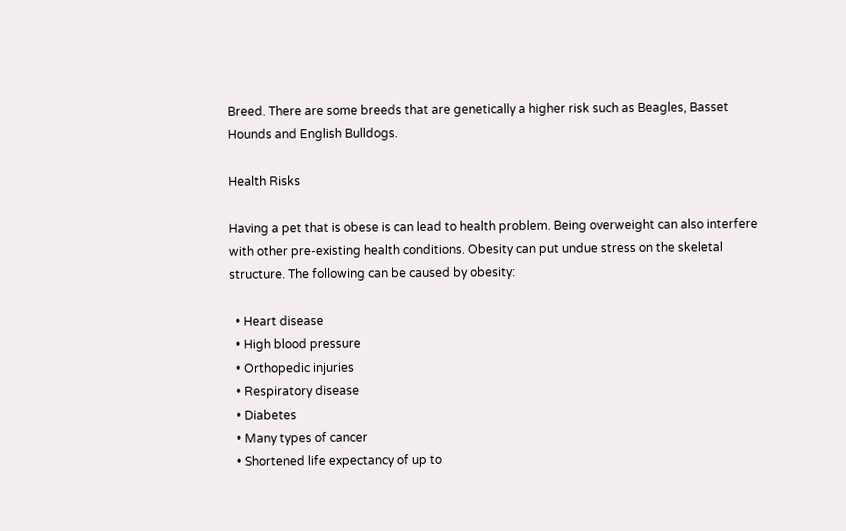Breed. There are some breeds that are genetically a higher risk such as Beagles, Basset Hounds and English Bulldogs.

Health Risks

Having a pet that is obese is can lead to health problem. Being overweight can also interfere with other pre-existing health conditions. Obesity can put undue stress on the skeletal structure. The following can be caused by obesity:

  • Heart disease
  • High blood pressure
  • Orthopedic injuries
  • Respiratory disease
  • Diabetes
  • Many types of cancer
  • Shortened life expectancy of up to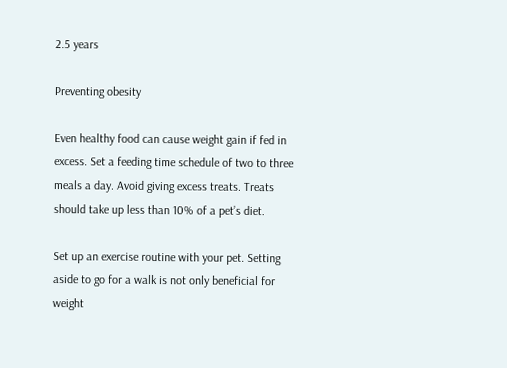2.5 years

Preventing obesity

Even healthy food can cause weight gain if fed in excess. Set a feeding time schedule of two to three meals a day. Avoid giving excess treats. Treats should take up less than 10% of a pet’s diet.

Set up an exercise routine with your pet. Setting aside to go for a walk is not only beneficial for weight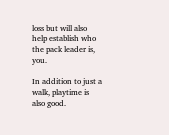loss but will also help establish who the pack leader is, you.

In addition to just a walk, playtime is also good.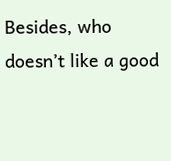Besides, who doesn’t like a good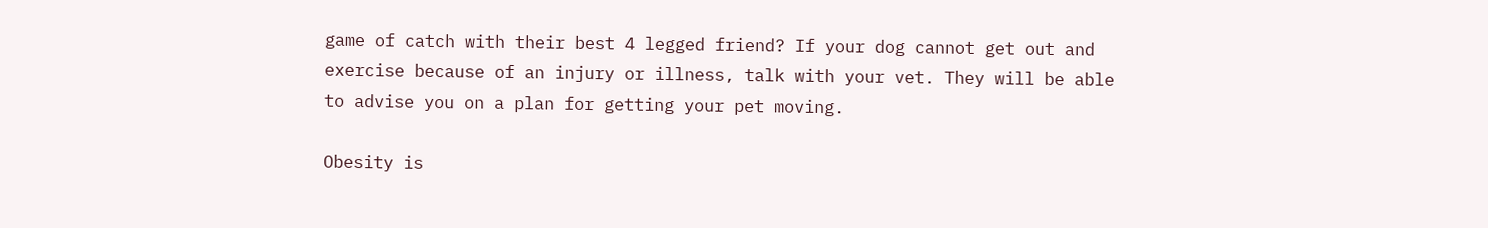game of catch with their best 4 legged friend? If your dog cannot get out and exercise because of an injury or illness, talk with your vet. They will be able to advise you on a plan for getting your pet moving.

Obesity is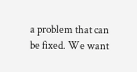a problem that can be fixed. We want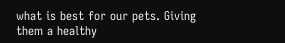what is best for our pets. Giving them a healthy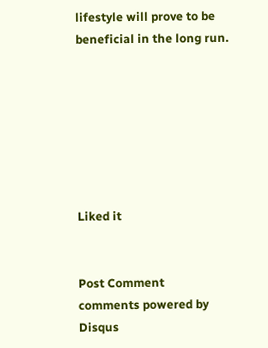lifestyle will prove to be beneficial in the long run.







Liked it


Post Comment
comments powered by Disqus